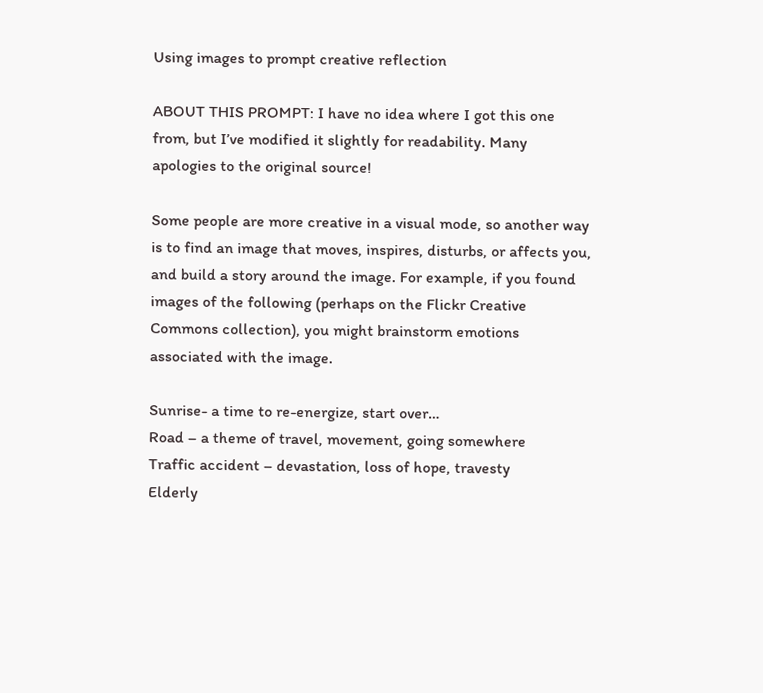Using images to prompt creative reflection

ABOUT THIS PROMPT: I have no idea where I got this one from, but I’ve modified it slightly for readability. Many apologies to the original source!

Some people are more creative in a visual mode, so another way is to find an image that moves, inspires, disturbs, or affects you, and build a story around the image. For example, if you found images of the following (perhaps on the Flickr Creative Commons collection), you might brainstorm emotions associated with the image.

Sunrise- a time to re-energize, start over…
Road – a theme of travel, movement, going somewhere
Traffic accident – devastation, loss of hope, travesty
Elderly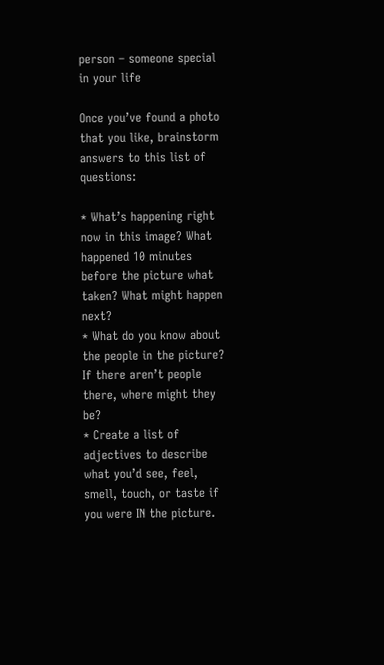person – someone special in your life

Once you’ve found a photo that you like, brainstorm answers to this list of questions:

* What’s happening right now in this image? What happened 10 minutes before the picture what taken? What might happen next?
* What do you know about the people in the picture? If there aren’t people there, where might they be?
* Create a list of adjectives to describe what you’d see, feel, smell, touch, or taste if you were IN the picture.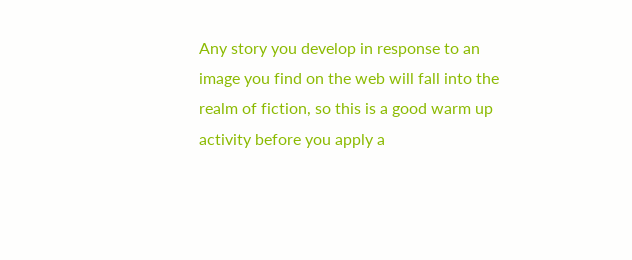Any story you develop in response to an image you find on the web will fall into the realm of fiction, so this is a good warm up activity before you apply a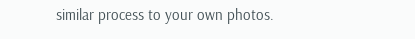similar process to your own photos.